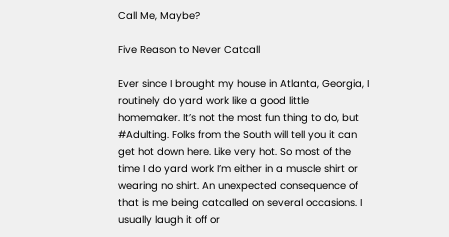Call Me, Maybe?

Five Reason to Never Catcall

Ever since I brought my house in Atlanta, Georgia, I routinely do yard work like a good little homemaker. It’s not the most fun thing to do, but #Adulting. Folks from the South will tell you it can get hot down here. Like very hot. So most of the time I do yard work I’m either in a muscle shirt or wearing no shirt. An unexpected consequence of that is me being catcalled on several occasions. I usually laugh it off or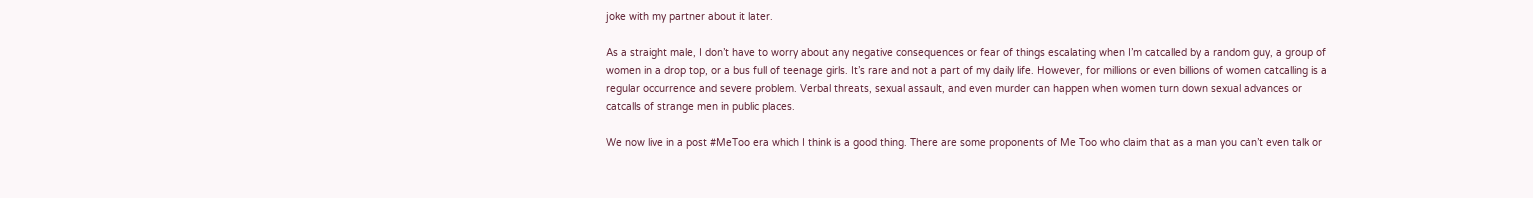joke with my partner about it later.

As a straight male, I don’t have to worry about any negative consequences or fear of things escalating when I’m catcalled by a random guy, a group of women in a drop top, or a bus full of teenage girls. It’s rare and not a part of my daily life. However, for millions or even billions of women catcalling is a regular occurrence and severe problem. Verbal threats, sexual assault, and even murder can happen when women turn down sexual advances or catcalls of strange men in public places.

We now live in a post #MeToo era which I think is a good thing. There are some proponents of Me Too who claim that as a man you can’t even talk or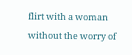flirt with a woman without the worry of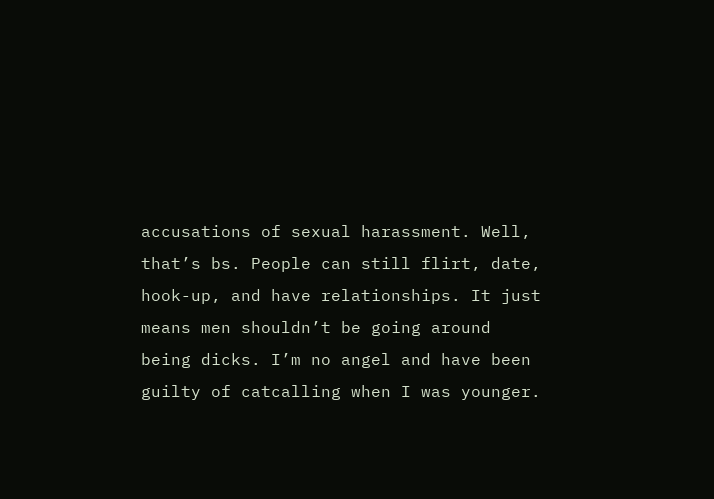accusations of sexual harassment. Well, that’s bs. People can still flirt, date, hook-up, and have relationships. It just means men shouldn’t be going around being dicks. I’m no angel and have been guilty of catcalling when I was younger.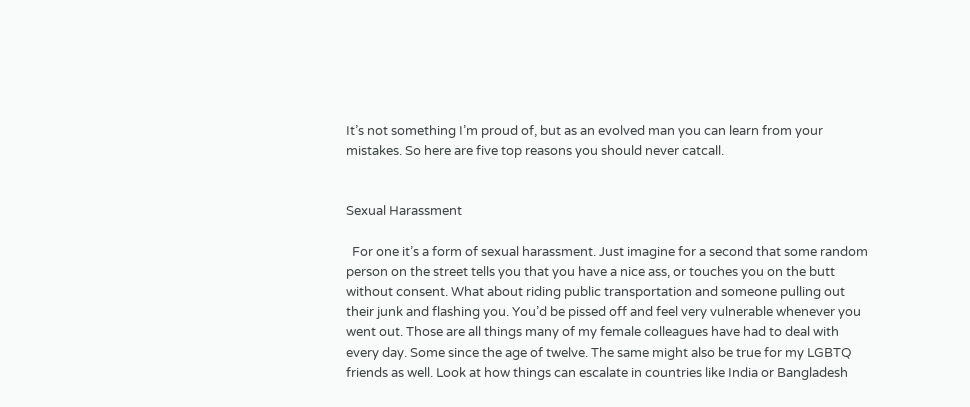It’s not something I’m proud of, but as an evolved man you can learn from your mistakes. So here are five top reasons you should never catcall.


Sexual Harassment

  For one it’s a form of sexual harassment. Just imagine for a second that some random person on the street tells you that you have a nice ass, or touches you on the butt without consent. What about riding public transportation and someone pulling out their junk and flashing you. You’d be pissed off and feel very vulnerable whenever you went out. Those are all things many of my female colleagues have had to deal with every day. Some since the age of twelve. The same might also be true for my LGBTQ friends as well. Look at how things can escalate in countries like India or Bangladesh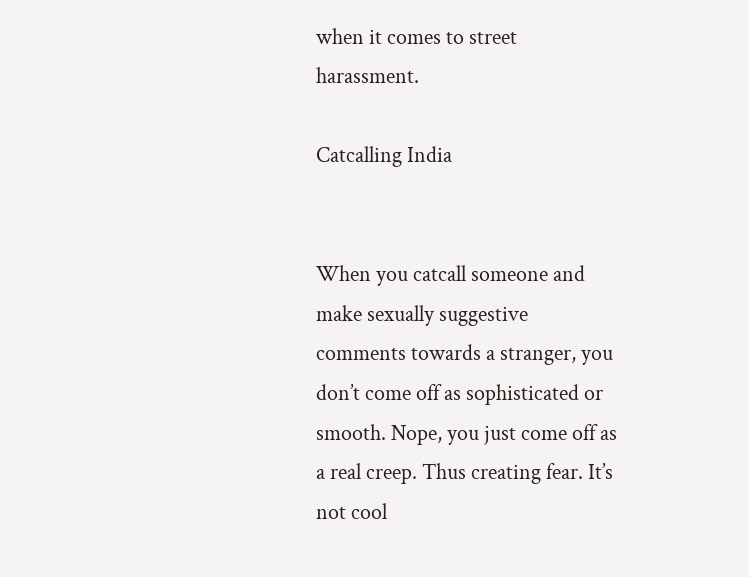when it comes to street harassment.

Catcalling India


When you catcall someone and make sexually suggestive comments towards a stranger, you don’t come off as sophisticated or smooth. Nope, you just come off as a real creep. Thus creating fear. It’s not cool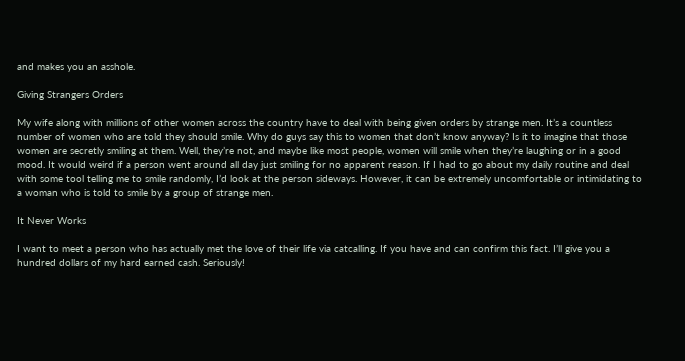and makes you an asshole.

Giving Strangers Orders

My wife along with millions of other women across the country have to deal with being given orders by strange men. It’s a countless number of women who are told they should smile. Why do guys say this to women that don’t know anyway? Is it to imagine that those women are secretly smiling at them. Well, they’re not, and maybe like most people, women will smile when they’re laughing or in a good mood. It would weird if a person went around all day just smiling for no apparent reason. If I had to go about my daily routine and deal with some tool telling me to smile randomly, I’d look at the person sideways. However, it can be extremely uncomfortable or intimidating to a woman who is told to smile by a group of strange men.

It Never Works

I want to meet a person who has actually met the love of their life via catcalling. If you have and can confirm this fact. I’ll give you a hundred dollars of my hard earned cash. Seriously!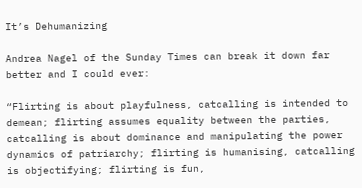It’s Dehumanizing

Andrea Nagel of the Sunday Times can break it down far better and I could ever:

“Flirting is about playfulness, catcalling is intended to demean; flirting assumes equality between the parties, catcalling is about dominance and manipulating the power dynamics of patriarchy; flirting is humanising, catcalling is objectifying; flirting is fun,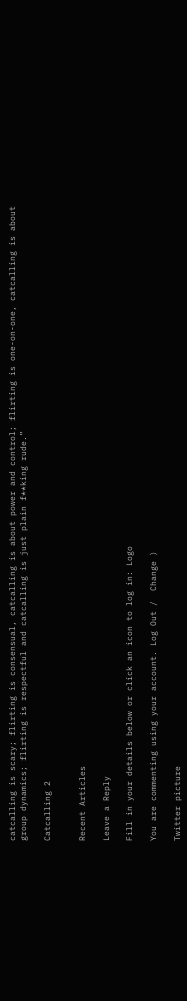catcalling is scary; flirting is consensual, catcalling is about power and control; flirting is one-on-one, catcalling is about group dynamics; flirting is respectful and catcalling is just plain f**king rude.”

Catcalling 2


Recent Articles

Leave a Reply

Fill in your details below or click an icon to log in: Logo

You are commenting using your account. Log Out /  Change )

Twitter picture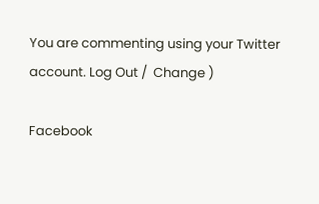You are commenting using your Twitter account. Log Out /  Change )

Facebook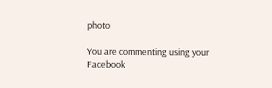photo

You are commenting using your Facebook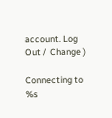account. Log Out /  Change )

Connecting to %s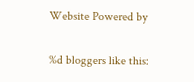Website Powered by

%d bloggers like this: